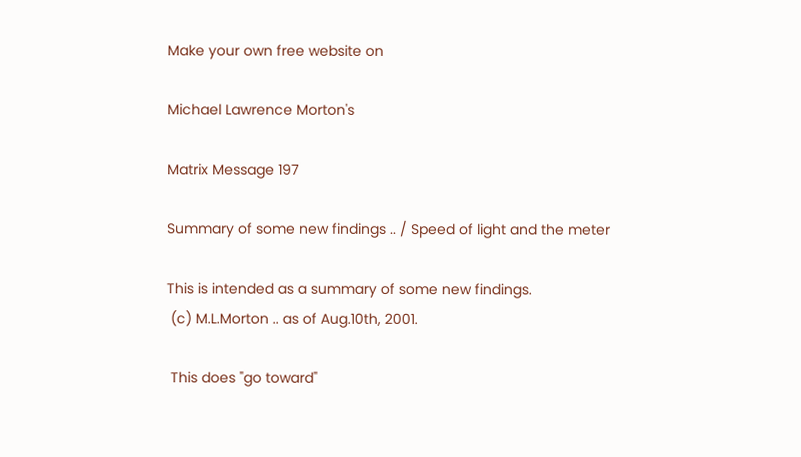Make your own free website on

Michael Lawrence Morton's

Matrix Message 197

Summary of some new findings .. / Speed of light and the meter

This is intended as a summary of some new findings.
 (c) M.L.Morton .. as of Aug.10th, 2001.

 This does "go toward"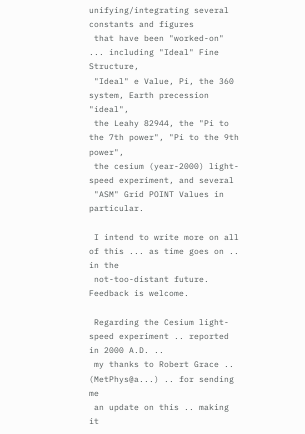unifying/integrating several constants and figures
 that have been "worked-on" ... including "Ideal" Fine Structure,
 "Ideal" e Value, Pi, the 360 system, Earth precession "ideal",
 the Leahy 82944, the "Pi to the 7th power", "Pi to the 9th power",
 the cesium (year-2000) light-speed experiment, and several
 "ASM" Grid POINT Values in particular.

 I intend to write more on all of this ... as time goes on .. in the
 not-too-distant future. Feedback is welcome.

 Regarding the Cesium light-speed experiment .. reported in 2000 A.D. ..
 my thanks to Robert Grace .. (MetPhys@a...) .. for sending me
 an update on this .. making it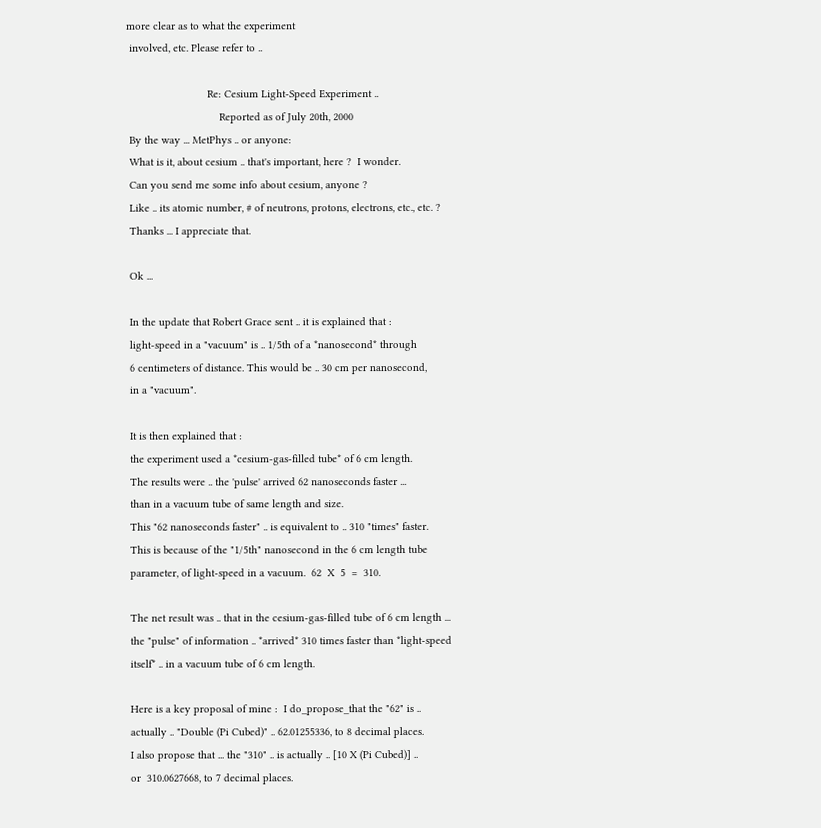more clear as to what the experiment
 involved, etc. Please refer to ..

                           Re: Cesium Light-Speed Experiment ..
                               Reported as of July 20th, 2000
 By the way ... MetPhys .. or anyone:
 What is it, about cesium .. that's important, here ?  I wonder.
 Can you send me some info about cesium, anyone ?
 Like .. its atomic number, # of neutrons, protons, electrons, etc., etc. ?
 Thanks ... I appreciate that.

 Ok ...

 In the update that Robert Grace sent .. it is explained that :
 light-speed in a "vacuum" is .. 1/5th of a *nanosecond* through
 6 centimeters of distance. This would be .. 30 cm per nanosecond,
 in a "vacuum".

 It is then explained that :
 the experiment used a *cesium-gas-filled tube* of 6 cm length.
 The results were .. the 'pulse' arrived 62 nanoseconds faster ...
 than in a vacuum tube of same length and size.
 This "62 nanoseconds faster" .. is equivalent to .. 310 "times" faster.
 This is because of the "1/5th" nanosecond in the 6 cm length tube
 parameter, of light-speed in a vacuum.  62  X  5  =  310.

 The net result was .. that in the cesium-gas-filled tube of 6 cm length ...
 the "pulse" of information .. *arrived* 310 times faster than *light-speed
 itself* .. in a vacuum tube of 6 cm length.

 Here is a key proposal of mine :  I do_propose_that the "62" is ..
 actually .. "Double (Pi Cubed)" .. 62.01255336, to 8 decimal places.
 I also propose that ... the "310" .. is actually .. [10 X (Pi Cubed)] ..
 or  310.0627668, to 7 decimal places.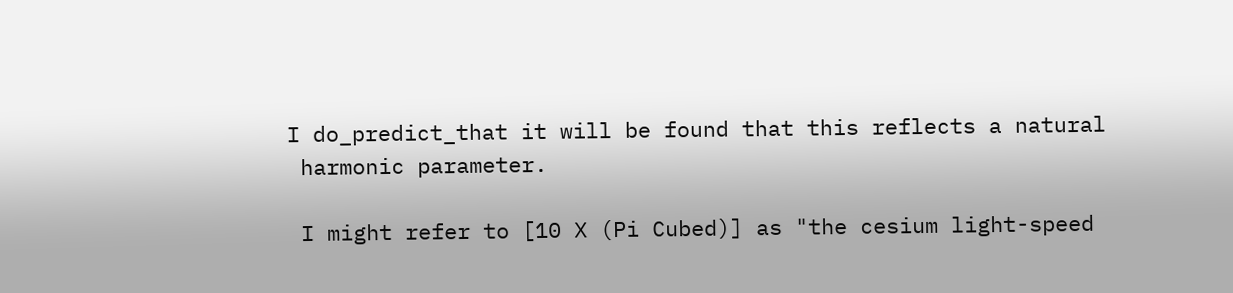I do_predict_that it will be found that this reflects a natural
 harmonic parameter.

 I might refer to [10 X (Pi Cubed)] as "the cesium light-speed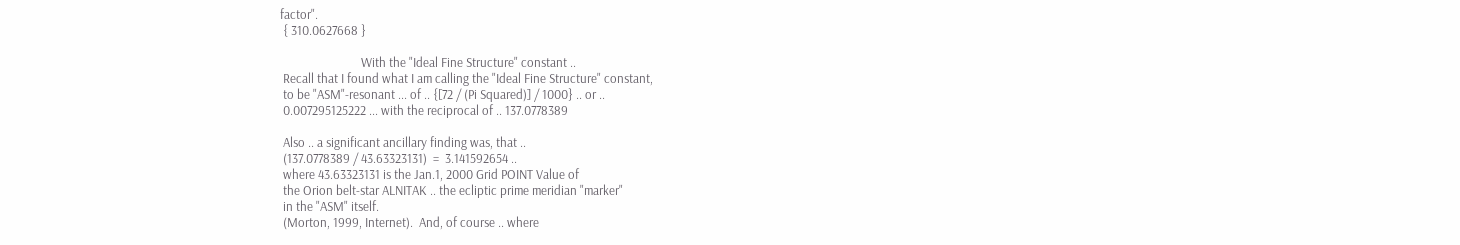factor".
 { 310.0627668 }

                           With the "Ideal Fine Structure" constant ..
 Recall that I found what I am calling the "Ideal Fine Structure" constant,
 to be "ASM"-resonant ... of .. {[72 / (Pi Squared)] / 1000} .. or ..
 0.007295125222 ... with the reciprocal of .. 137.0778389

 Also .. a significant ancillary finding was, that ..
 (137.0778389 / 43.63323131)  =  3.141592654 ..
 where 43.63323131 is the Jan.1, 2000 Grid POINT Value of
 the Orion belt-star ALNITAK .. the ecliptic prime meridian "marker"
 in the "ASM" itself.
 (Morton, 1999, Internet).  And, of course .. where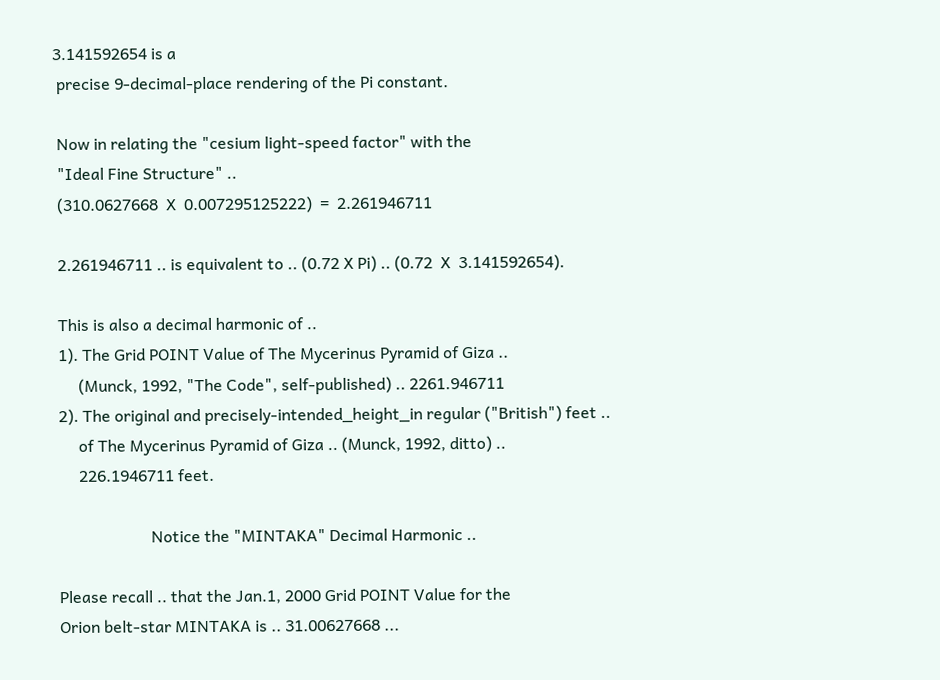3.141592654 is a
 precise 9-decimal-place rendering of the Pi constant.

 Now in relating the "cesium light-speed factor" with the
 "Ideal Fine Structure" ..
 (310.0627668  X  0.007295125222)  =  2.261946711

 2.261946711 .. is equivalent to .. (0.72 X Pi) .. (0.72  X  3.141592654).

 This is also a decimal harmonic of ..
 1). The Grid POINT Value of The Mycerinus Pyramid of Giza ..
      (Munck, 1992, "The Code", self-published) .. 2261.946711
 2). The original and precisely-intended_height_in regular ("British") feet ..
      of The Mycerinus Pyramid of Giza .. (Munck, 1992, ditto) ..
      226.1946711 feet.

                        Notice the "MINTAKA" Decimal Harmonic ..

 Please recall .. that the Jan.1, 2000 Grid POINT Value for the
 Orion belt-star MINTAKA is .. 31.00627668 ...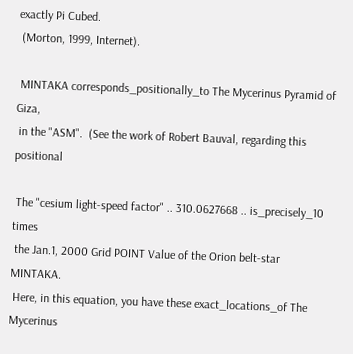exactly Pi Cubed.
 (Morton, 1999, Internet).

 MINTAKA corresponds_positionally_to The Mycerinus Pyramid of Giza,
 in the "ASM".  (See the work of Robert Bauval, regarding this positional

 The "cesium light-speed factor" .. 310.0627668 .. is_precisely_10 times
 the Jan.1, 2000 Grid POINT Value of the Orion belt-star MINTAKA.
 Here, in this equation, you have these exact_locations_of The Mycerinus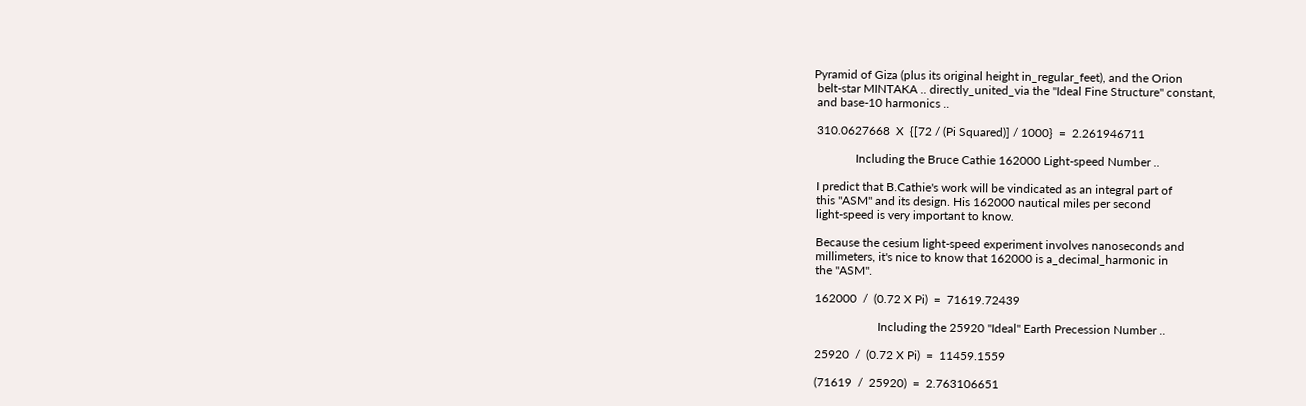Pyramid of Giza (plus its original height in_regular_feet), and the Orion
 belt-star MINTAKA .. directly_united_via the "Ideal Fine Structure" constant,
 and base-10 harmonics ..

 310.0627668  X  {[72 / (Pi Squared)] / 1000}  =  2.261946711

              Including the Bruce Cathie 162000 Light-speed Number ..

 I predict that B.Cathie's work will be vindicated as an integral part of
 this "ASM" and its design. His 162000 nautical miles per second
 light-speed is very important to know.

 Because the cesium light-speed experiment involves nanoseconds and
 millimeters, it's nice to know that 162000 is a_decimal_harmonic in
 the "ASM".

 162000  /  (0.72 X Pi)  =  71619.72439

                      Including the 25920 "Ideal" Earth Precession Number ..

 25920  /  (0.72 X Pi)  =  11459.1559

 (71619  /  25920)  =  2.763106651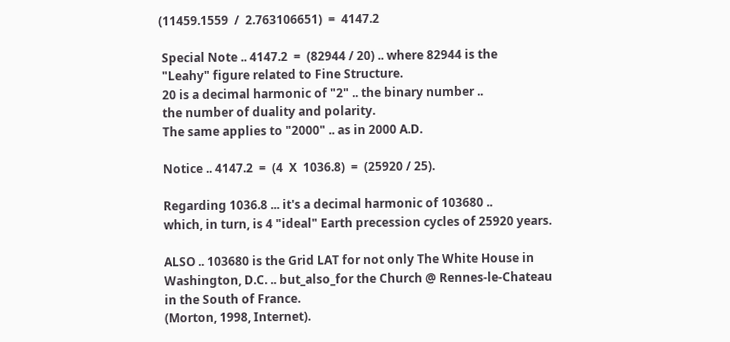(11459.1559  /  2.763106651)  =  4147.2

 Special Note .. 4147.2  =  (82944 / 20) .. where 82944 is the
 "Leahy" figure related to Fine Structure.
 20 is a decimal harmonic of "2" .. the binary number ..
 the number of duality and polarity.
 The same applies to "2000" .. as in 2000 A.D.

 Notice .. 4147.2  =  (4  X  1036.8)  =  (25920 / 25).

 Regarding 1036.8 ... it's a decimal harmonic of 103680 ..
 which, in turn, is 4 "ideal" Earth precession cycles of 25920 years.

 ALSO .. 103680 is the Grid LAT for not only The White House in
 Washington, D.C. .. but_also_for the Church @ Rennes-le-Chateau
 in the South of France.
 (Morton, 1998, Internet).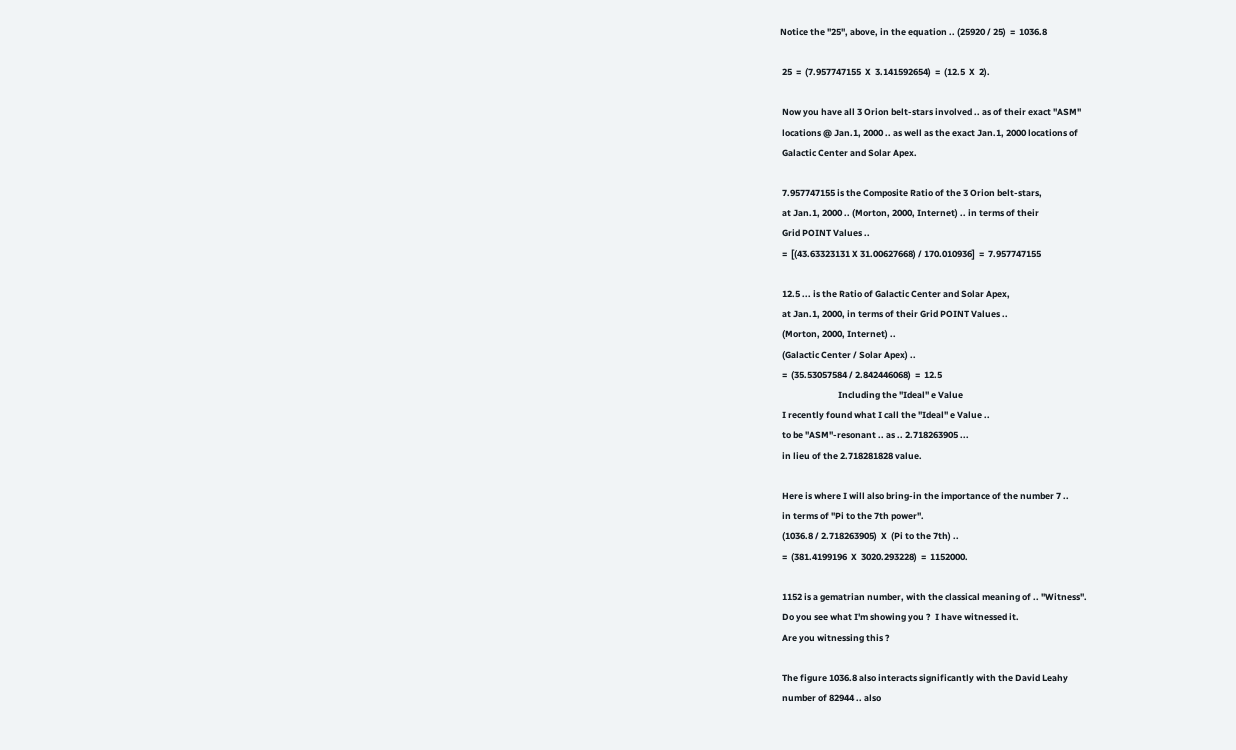Notice the "25", above, in the equation .. (25920 / 25)  =  1036.8

 25  =  (7.957747155  X  3.141592654)  =  (12.5  X  2).

 Now you have all 3 Orion belt-stars involved .. as of their exact "ASM"
 locations @ Jan.1, 2000 .. as well as the exact Jan.1, 2000 locations of
 Galactic Center and Solar Apex.

 7.957747155 is the Composite Ratio of the 3 Orion belt-stars,
 at Jan.1, 2000 .. (Morton, 2000, Internet) .. in terms of their
 Grid POINT Values ..
 =  [(43.63323131 X 31.00627668) / 170.010936]  =  7.957747155

 12.5 ... is the Ratio of Galactic Center and Solar Apex,
 at Jan.1, 2000, in terms of their Grid POINT Values ..
 (Morton, 2000, Internet) ..
 (Galactic Center / Solar Apex) ..
 =  (35.53057584 / 2.842446068)  =  12.5
                             Including the "Ideal" e Value
 I recently found what I call the "Ideal" e Value ..
 to be "ASM"-resonant .. as .. 2.718263905 ...
 in lieu of the 2.718281828 value.

 Here is where I will also bring-in the importance of the number 7 ..
 in terms of "Pi to the 7th power".
 (1036.8 / 2.718263905)  X  (Pi to the 7th) ..
 =  (381.4199196  X  3020.293228)  =  1152000.

 1152 is a gematrian number, with the classical meaning of .. "Witness".
 Do you see what I'm showing you ?  I have witnessed it.
 Are you witnessing this ?

 The figure 1036.8 also interacts significantly with the David Leahy
 number of 82944 .. also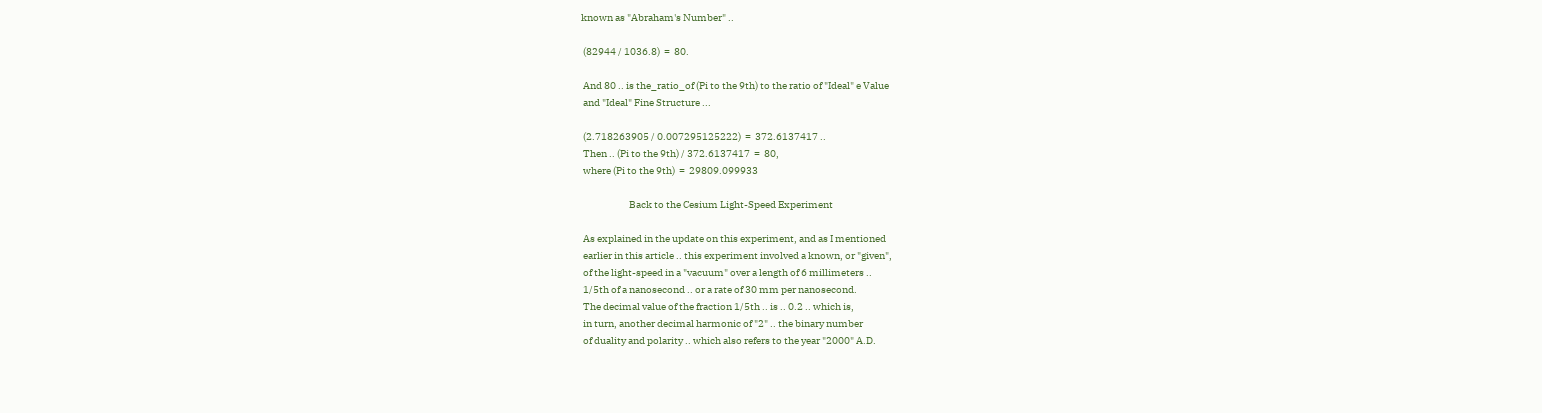known as "Abraham's Number" ..

 (82944 / 1036.8)  =  80.

 And 80 .. is the_ratio_of (Pi to the 9th) to the ratio of "Ideal" e Value
 and "Ideal" Fine Structure ...

 (2.718263905 / 0.007295125222)  =  372.6137417 ..
 Then .. (Pi to the 9th) / 372.6137417  =  80,
 where (Pi to the 9th)  =  29809.099933

                        Back to the Cesium Light-Speed Experiment

 As explained in the update on this experiment, and as I mentioned
 earlier in this article .. this experiment involved a known, or "given",
 of the light-speed in a "vacuum" over a length of 6 millimeters ..
 1/5th of a nanosecond .. or a rate of 30 mm per nanosecond.
 The decimal value of the fraction 1/5th .. is .. 0.2 .. which is,
 in turn, another decimal harmonic of "2" .. the binary number
 of duality and polarity .. which also refers to the year "2000" A.D.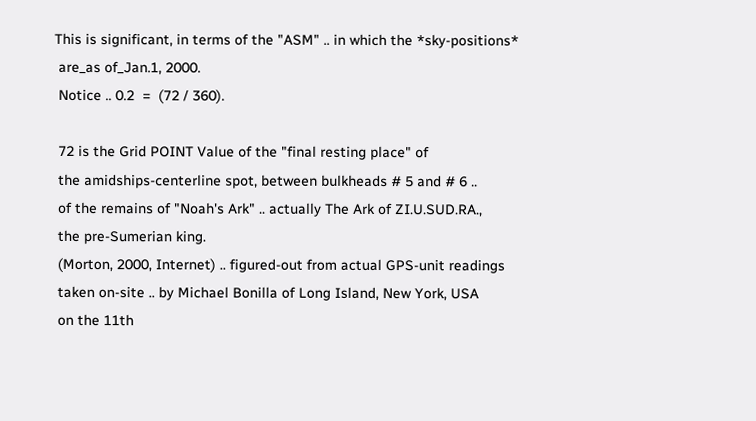This is significant, in terms of the "ASM" .. in which the *sky-positions*
 are_as of_Jan.1, 2000.
 Notice .. 0.2  =  (72 / 360).

 72 is the Grid POINT Value of the "final resting place" of
 the amidships-centerline spot, between bulkheads # 5 and # 6 ..
 of the remains of "Noah's Ark" .. actually The Ark of ZI.U.SUD.RA.,
 the pre-Sumerian king.
 (Morton, 2000, Internet) .. figured-out from actual GPS-unit readings
 taken on-site .. by Michael Bonilla of Long Island, New York, USA
 on the 11th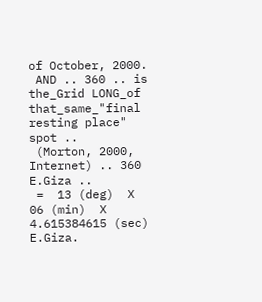of October, 2000.
 AND .. 360 .. is the_Grid LONG_of that_same_"final resting place" spot ..
 (Morton, 2000, Internet) .. 360 E.Giza ..
 =  13 (deg)  X  06 (min)  X  4.615384615 (sec)  E.Giza.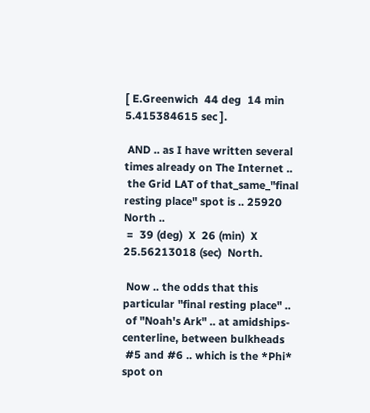[ E.Greenwich  44 deg  14 min  5.415384615 sec ].

 AND .. as I have written several times already on The Internet ..
 the Grid LAT of that_same_"final resting place" spot is .. 25920 North ..
 =  39 (deg)  X  26 (min)  X  25.56213018 (sec)  North.

 Now .. the odds that this particular "final resting place" ..
 of "Noah's Ark" .. at amidships-centerline, between bulkheads
 #5 and #6 .. which is the *Phi* spot on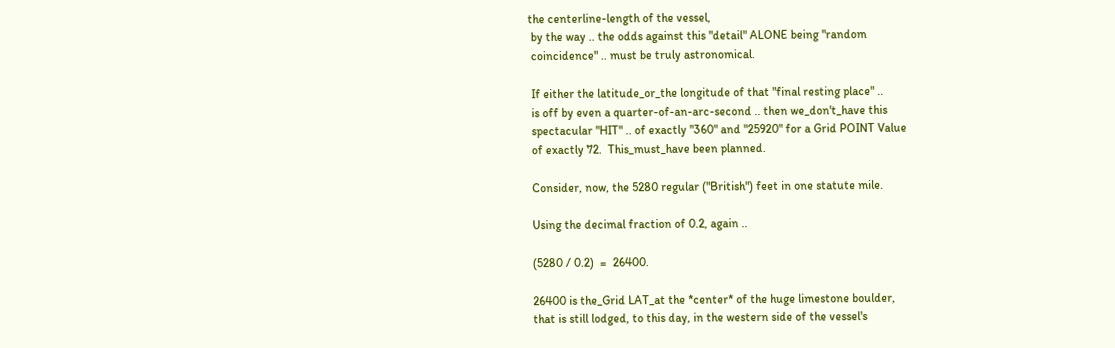the centerline-length of the vessel,
 by the way .. the odds against this "detail" ALONE being "random
 coincidence" .. must be truly astronomical.

 If either the latitude_or_the longitude of that "final resting place" ..
 is off by even a quarter-of-an-arc-second .. then we_don't_have this
 spectacular "HIT" .. of exactly "360" and "25920" for a Grid POINT Value
 of exactly 72.  This_must_have been planned.

 Consider, now, the 5280 regular ("British") feet in one statute mile.

 Using the decimal fraction of 0.2, again ..

 (5280 / 0.2)  =  26400.

 26400 is the_Grid LAT_at the *center* of the huge limestone boulder,
 that is still lodged, to this day, in the western side of the vessel's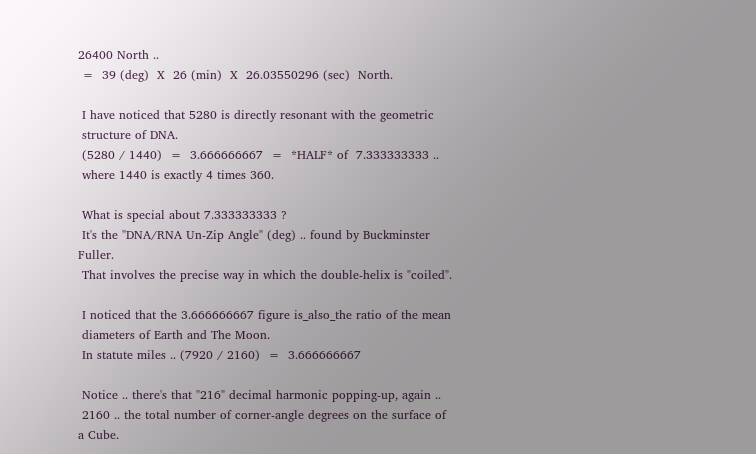26400 North ..
 =  39 (deg)  X  26 (min)  X  26.03550296 (sec)  North.

 I have noticed that 5280 is directly resonant with the geometric
 structure of DNA.
 (5280 / 1440)  =  3.666666667  =  *HALF* of  7.333333333 ..
 where 1440 is exactly 4 times 360.

 What is special about 7.333333333 ?
 It's the "DNA/RNA Un-Zip Angle" (deg) .. found by Buckminster Fuller.
 That involves the precise way in which the double-helix is "coiled".

 I noticed that the 3.666666667 figure is_also_the ratio of the mean
 diameters of Earth and The Moon.
 In statute miles .. (7920 / 2160)  =  3.666666667

 Notice .. there's that "216" decimal harmonic popping-up, again ..
 2160 .. the total number of corner-angle degrees on the surface of a Cube.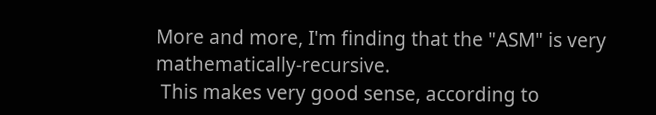More and more, I'm finding that the "ASM" is very mathematically-recursive.
 This makes very good sense, according to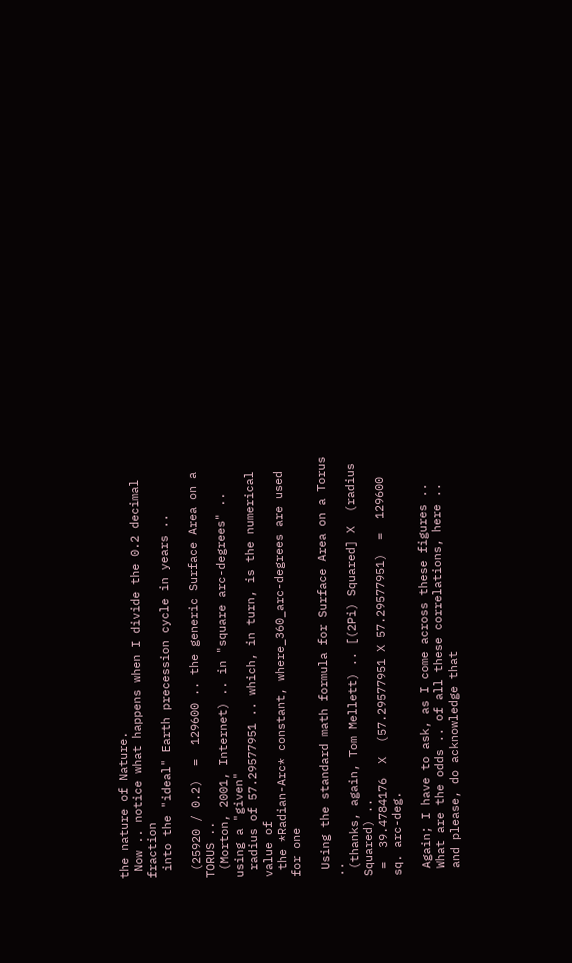the nature of Nature.
 Now .. notice what happens when I divide the 0.2 decimal fraction
 into the "ideal" Earth precession cycle in years ..

 (25920 / 0.2)  =  129600 .. the generic Surface Area on a TORUS ..
 (Morton, 2001, Internet) .. in "square arc-degrees" .. using a "given"
 radius of 57.29577951 .. which, in turn, is the numerical value of
 the *Radian-Arc* constant, where_360_arc-degrees are used for one

 Using the standard math formula for Surface Area on a Torus ..
 (thanks, again, Tom Mellett) .. [(2Pi) Squared] X  (radius Squared) ..
 =  39.4784176  X  (57.29577951 X 57.29577951)  =  129600 sq. arc-deg.

 Again; I have to ask, as I come across these figures ..
 What are the odds .. of all these correlations, here ..
 and please, do acknowledge that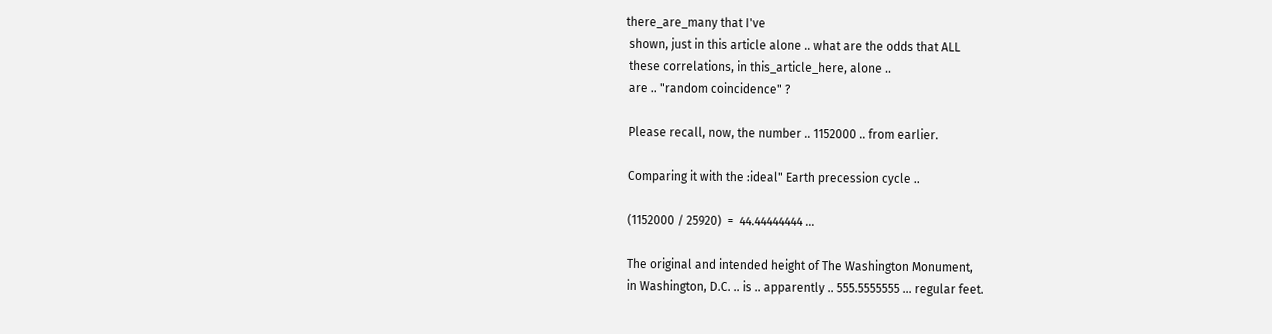there_are_many that I've
 shown, just in this article alone .. what are the odds that ALL
 these correlations, in this_article_here, alone ..
 are .. "random coincidence" ?

 Please recall, now, the number .. 1152000 .. from earlier.

 Comparing it with the :ideal" Earth precession cycle ..

 (1152000 / 25920)  =  44.44444444 ...

 The original and intended height of The Washington Monument,
 in Washington, D.C. .. is .. apparently .. 555.5555555 ... regular feet.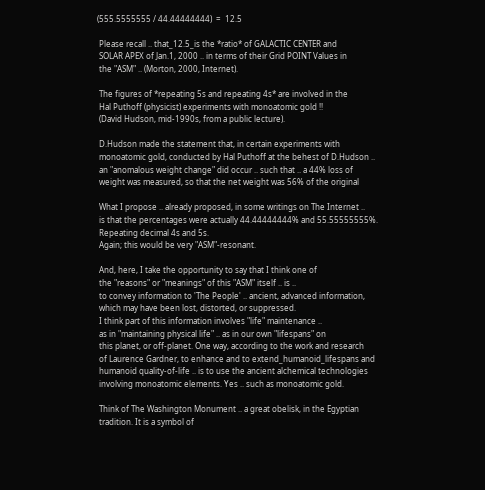(555.5555555 / 44.44444444)  =  12.5

 Please recall .. that_12.5_is the *ratio* of GALACTIC CENTER and
 SOLAR APEX of Jan.1, 2000 .. in terms of their Grid POINT Values in
 the "ASM" .. (Morton, 2000, Internet).

 The figures of *repeating 5s and repeating 4s* are involved in the
 Hal Puthoff (physicist) experiments with monoatomic gold !!
 (David Hudson, mid-1990s, from a public lecture).

 D.Hudson made the statement that, in certain experiments with
 monoatomic gold, conducted by Hal Puthoff at the behest of D.Hudson ..
 an "anomalous weight change" did occur .. such that .. a 44% loss of
 weight was measured, so that the net weight was 56% of the original

 What I propose .. already proposed, in some writings on The Internet ..
 is that the percentages were actually 44.44444444% and 55.55555555%.
 Repeating decimal 4s and 5s.
 Again; this would be very "ASM"-resonant.

 And, here, I take the opportunity to say that I think one of
 the "reasons" or "meanings" of this "ASM" itself .. is ..
 to convey information to 'The People' .. ancient, advanced information,
 which may have been lost, distorted, or suppressed.
 I think part of this information involves "life" maintenance ..
 as in "maintaining physical life" .. as in our own "lifespans" on
 this planet, or off-planet. One way, according to the work and research
 of Laurence Gardner, to enhance and to extend_humanoid_lifespans and
 humanoid quality-of-life .. is to use the ancient alchemical technologies
 involving monoatomic elements. Yes .. such as monoatomic gold.

 Think of The Washington Monument .. a great obelisk, in the Egyptian
 tradition. It is a symbol of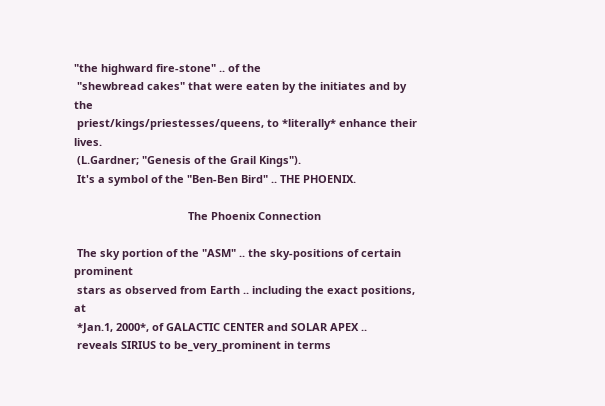"the highward fire-stone" .. of the
 "shewbread cakes" that were eaten by the initiates and by the
 priest/kings/priestesses/queens, to *literally* enhance their lives.
 (L.Gardner; "Genesis of the Grail Kings").
 It's a symbol of the "Ben-Ben Bird" .. THE PHOENIX.

                                      The Phoenix Connection

 The sky portion of the "ASM" .. the sky-positions of certain prominent
 stars as observed from Earth .. including the exact positions, at
 *Jan.1, 2000*, of GALACTIC CENTER and SOLAR APEX ..
 reveals SIRIUS to be_very_prominent in terms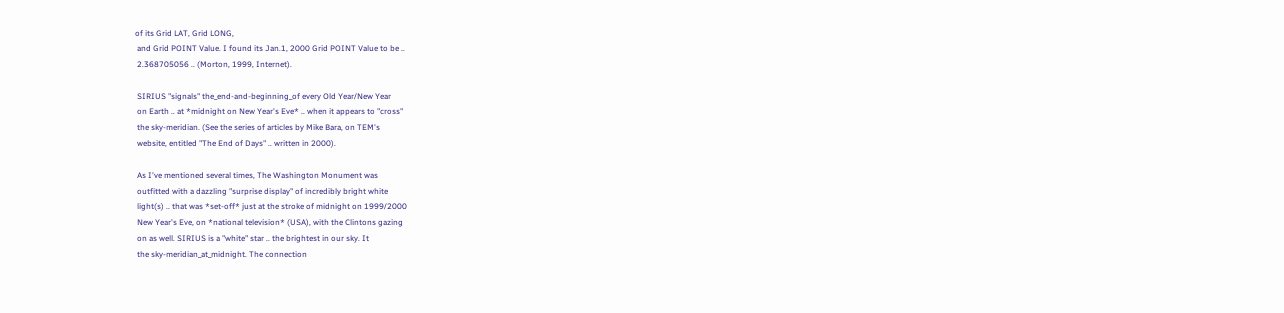of its Grid LAT, Grid LONG,
 and Grid POINT Value. I found its Jan.1, 2000 Grid POINT Value to be ..
 2.368705056 .. (Morton, 1999, Internet).

 SIRIUS "signals" the_end-and-beginning_of every Old Year/New Year
 on Earth .. at *midnight on New Year's Eve* .. when it appears to "cross"
 the sky-meridian. (See the series of articles by Mike Bara, on TEM's
 website, entitled "The End of Days" .. written in 2000).

 As I've mentioned several times, The Washington Monument was
 outfitted with a dazzling "surprise display" of incredibly bright white
 light(s) .. that was *set-off* just at the stroke of midnight on 1999/2000
 New Year's Eve, on *national television* (USA), with the Clintons gazing
 on as well. SIRIUS is a "white" star .. the brightest in our sky. It
 the sky-meridian_at_midnight. The connection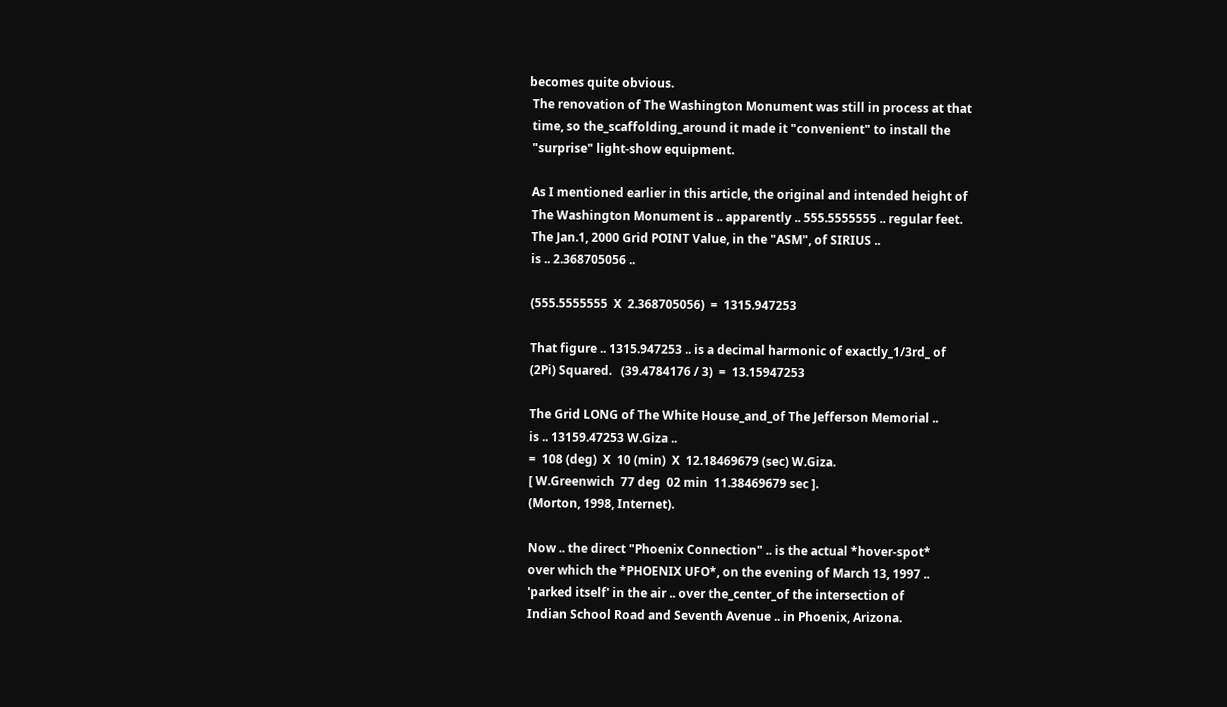becomes quite obvious.
 The renovation of The Washington Monument was still in process at that
 time, so the_scaffolding_around it made it "convenient" to install the
 "surprise" light-show equipment.

 As I mentioned earlier in this article, the original and intended height of
 The Washington Monument is .. apparently .. 555.5555555 .. regular feet.
 The Jan.1, 2000 Grid POINT Value, in the "ASM", of SIRIUS ..
 is .. 2.368705056 ..

 (555.5555555  X  2.368705056)  =  1315.947253

 That figure .. 1315.947253 .. is a decimal harmonic of exactly_1/3rd_ of
 (2Pi) Squared.   (39.4784176 / 3)  =  13.15947253

 The Grid LONG of The White House_and_of The Jefferson Memorial ..
 is .. 13159.47253 W.Giza ..
 =  108 (deg)  X  10 (min)  X  12.18469679 (sec) W.Giza.
 [ W.Greenwich  77 deg  02 min  11.38469679 sec ].
 (Morton, 1998, Internet).

 Now .. the direct "Phoenix Connection" .. is the actual *hover-spot*
 over which the *PHOENIX UFO*, on the evening of March 13, 1997 ..
 'parked itself' in the air .. over the_center_of the intersection of
 Indian School Road and Seventh Avenue .. in Phoenix, Arizona.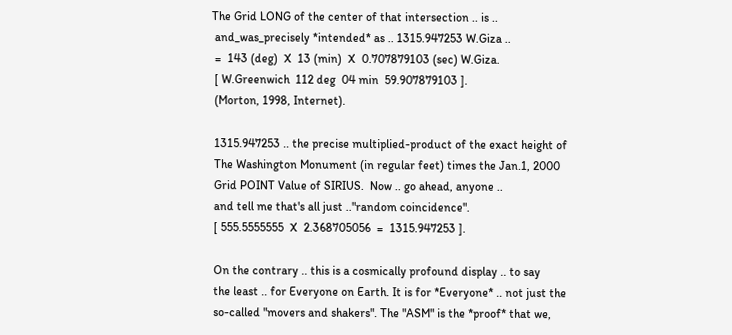The Grid LONG of the center of that intersection .. is ..
 and_was_precisely *intended* as .. 1315.947253 W.Giza ..
 =  143 (deg)  X  13 (min)  X  0.707879103 (sec) W.Giza.
 [ W.Greenwich  112 deg  04 min  59.907879103 ].
 (Morton, 1998, Internet).

 1315.947253 .. the precise multiplied-product of the exact height of
 The Washington Monument (in regular feet) times the Jan.1, 2000
 Grid POINT Value of SIRIUS.  Now .. go ahead, anyone ..
 and tell me that's all just .."random coincidence".
 [ 555.5555555  X  2.368705056  =  1315.947253 ].

 On the contrary .. this is a cosmically profound display .. to say
 the least .. for Everyone on Earth. It is for *Everyone* .. not just the
 so-called "movers and shakers". The "ASM" is the *proof* that we,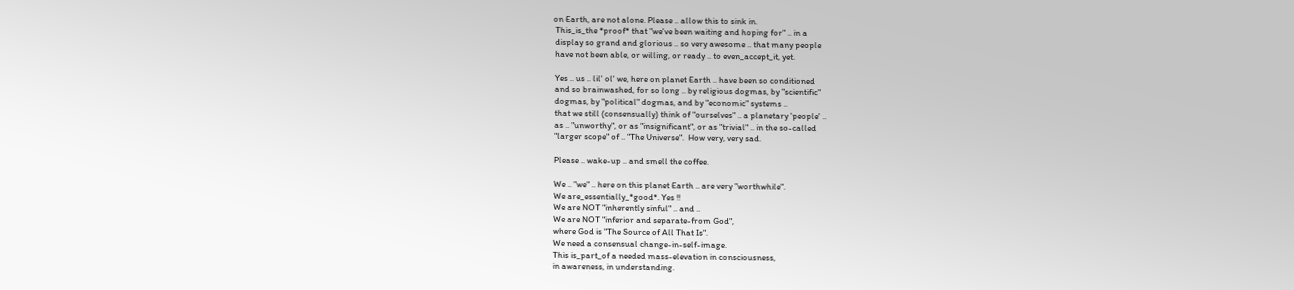on Earth, are not alone. Please .. allow this to sink in.
 This_is_the *proof* that "we've been waiting and hoping for" .. in a
 display so grand and glorious .. so very awesome .. that many people
 have not been able, or willing, or ready .. to even_accept_it, yet.

 Yes .. us .. lil' ol' we, here on planet Earth .. have been so conditioned
 and so brainwashed, for so long .. by religious dogmas, by "scientific"
 dogmas, by "political" dogmas, and by "economic" systems ..
 that we still (consensually) think of "ourselves" .. a planetary 'people' ..
 as .. "unworthy", or as "insignificant", or as "trivial" .. in the so-called
 "larger scope" of .. "The Universe".  How very, very sad.

 Please .. wake-up .. and smell the coffee.

 We .. "we" .. here on this planet Earth .. are very "worthwhile".
 We are_essentially_*good*. Yes !!
 We are NOT "inherently sinful" .. and ..
 We are NOT "inferior and separate-from God",
 where God is "The Source of All That Is".
 We need a consensual change-in-self-image.
 This is_part_of a needed mass-elevation in consciousness,
 in awareness, in understanding.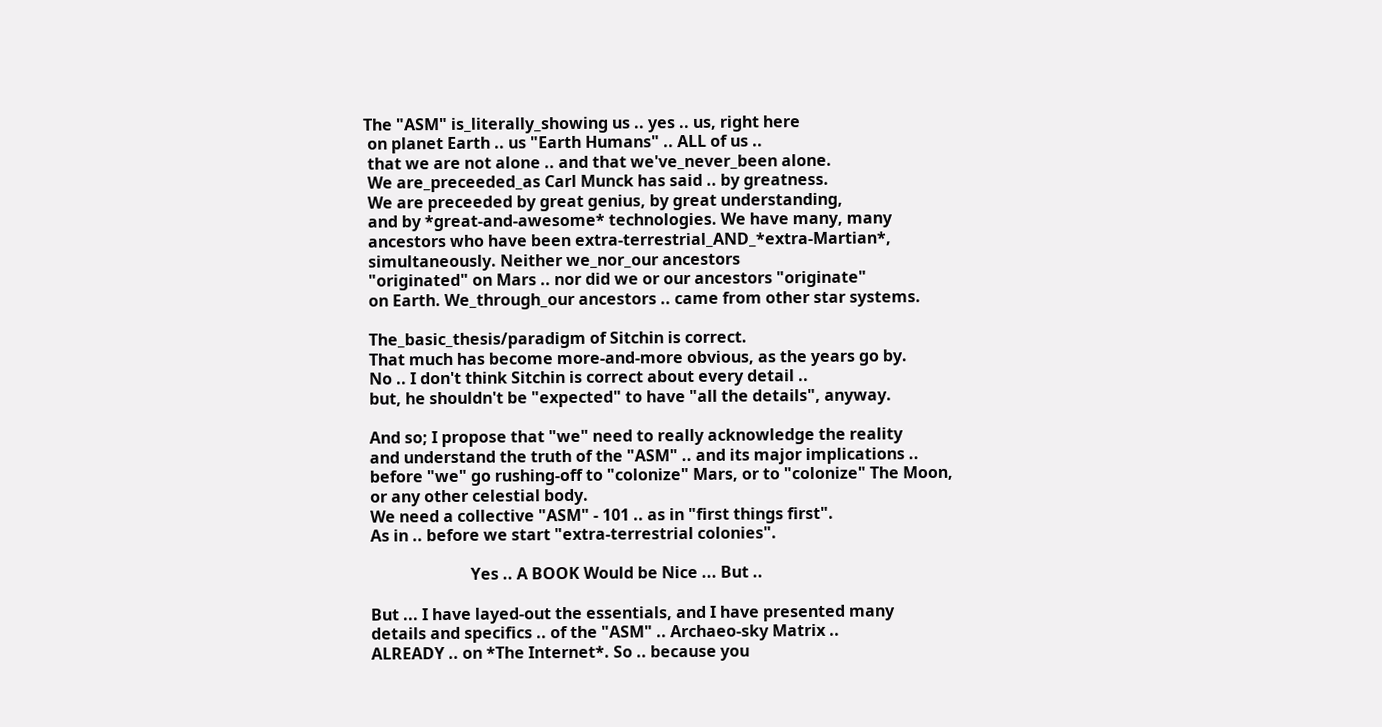The "ASM" is_literally_showing us .. yes .. us, right here
 on planet Earth .. us "Earth Humans" .. ALL of us ..
 that we are not alone .. and that we've_never_been alone.
 We are_preceeded_as Carl Munck has said .. by greatness.
 We are preceeded by great genius, by great understanding,
 and by *great-and-awesome* technologies. We have many, many
 ancestors who have been extra-terrestrial_AND_*extra-Martian*,
 simultaneously. Neither we_nor_our ancestors
 "originated" on Mars .. nor did we or our ancestors "originate"
 on Earth. We_through_our ancestors .. came from other star systems.

 The_basic_thesis/paradigm of Sitchin is correct.
 That much has become more-and-more obvious, as the years go by.
 No .. I don't think Sitchin is correct about every detail ..
 but, he shouldn't be "expected" to have "all the details", anyway.

 And so; I propose that "we" need to really acknowledge the reality
 and understand the truth of the "ASM" .. and its major implications ..
 before "we" go rushing-off to "colonize" Mars, or to "colonize" The Moon,
 or any other celestial body.
 We need a collective "ASM" - 101 .. as in "first things first".
 As in .. before we start "extra-terrestrial colonies".

                          Yes .. A BOOK Would be Nice ... But ..

 But ... I have layed-out the essentials, and I have presented many
 details and specifics .. of the "ASM" .. Archaeo-sky Matrix ..
 ALREADY .. on *The Internet*. So .. because you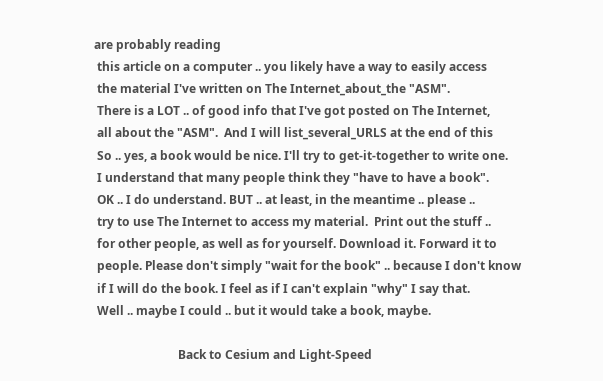are probably reading
 this article on a computer .. you likely have a way to easily access
 the material I've written on The Internet_about_the "ASM".
 There is a LOT .. of good info that I've got posted on The Internet,
 all about the "ASM".  And I will list_several_URLS at the end of this
 So .. yes, a book would be nice. I'll try to get-it-together to write one.
 I understand that many people think they "have to have a book".
 OK .. I do understand. BUT .. at least, in the meantime .. please ..
 try to use The Internet to access my material.  Print out the stuff ..
 for other people, as well as for yourself. Download it. Forward it to
 people. Please don't simply "wait for the book" .. because I don't know
 if I will do the book. I feel as if I can't explain "why" I say that.
 Well .. maybe I could .. but it would take a book, maybe.

                            Back to Cesium and Light-Speed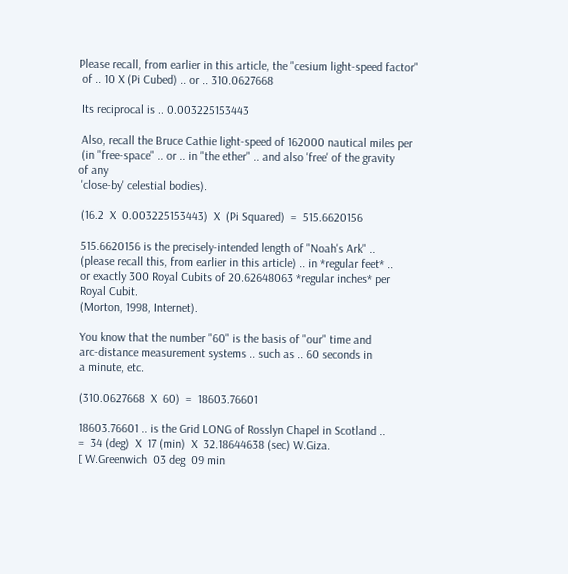Please recall, from earlier in this article, the "cesium light-speed factor"
 of .. 10 X (Pi Cubed) .. or .. 310.0627668

 Its reciprocal is .. 0.003225153443

 Also, recall the Bruce Cathie light-speed of 162000 nautical miles per
 (in "free-space" .. or .. in "the ether" .. and also 'free' of the gravity
of any
 'close-by' celestial bodies).

 (16.2  X  0.003225153443)  X  (Pi Squared)  =  515.6620156

 515.6620156 is the precisely-intended length of "Noah's Ark" ..
 (please recall this, from earlier in this article) .. in *regular feet* ..
 or exactly 300 Royal Cubits of 20.62648063 *regular inches* per
 Royal Cubit.
 (Morton, 1998, Internet).

 You know that the number "60" is the basis of "our" time and
 arc-distance measurement systems .. such as .. 60 seconds in
 a minute, etc.

 (310.0627668  X  60)  =  18603.76601

 18603.76601 .. is the Grid LONG of Rosslyn Chapel in Scotland ..
 =  34 (deg)  X  17 (min)  X  32.18644638 (sec) W.Giza.
 [ W.Greenwich  03 deg  09 min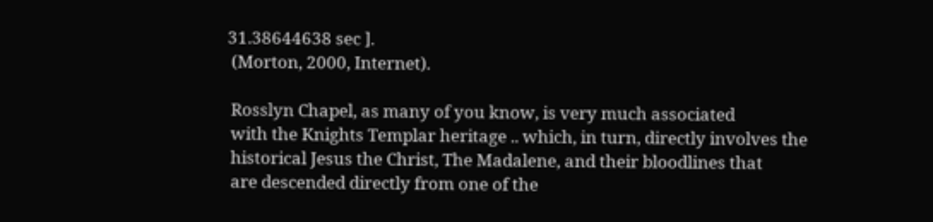31.38644638 sec ].
 (Morton, 2000, Internet).

 Rosslyn Chapel, as many of you know, is very much associated
 with the Knights Templar heritage .. which, in turn, directly involves the
 historical Jesus the Christ, The Madalene, and their bloodlines that
 are descended directly from one of the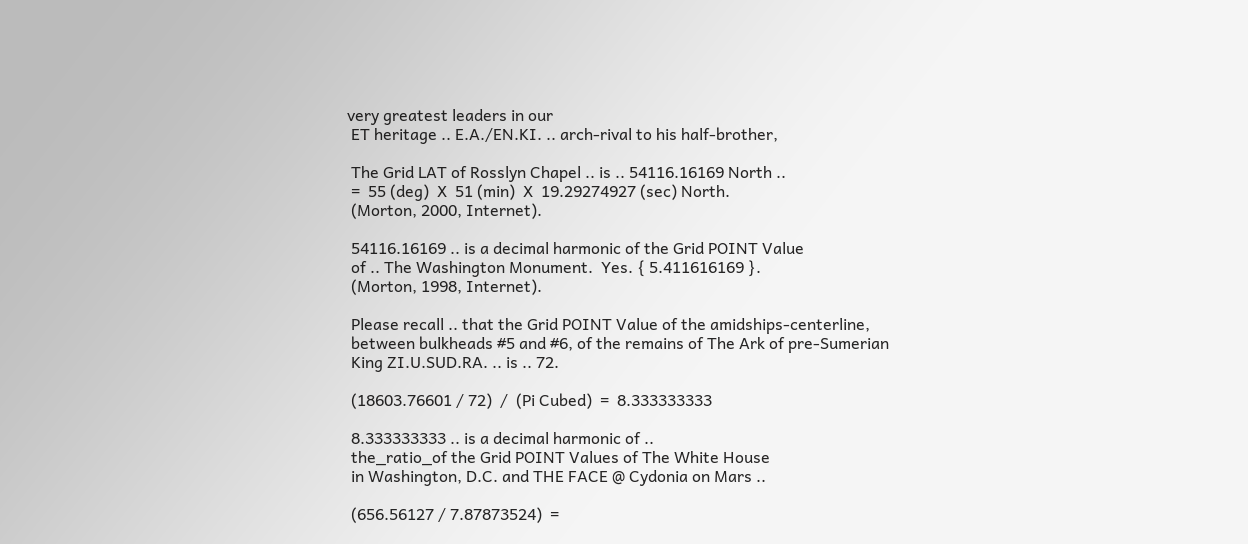very greatest leaders in our
 ET heritage .. E.A./EN.KI. .. arch-rival to his half-brother,

 The Grid LAT of Rosslyn Chapel .. is .. 54116.16169 North ..
 =  55 (deg)  X  51 (min)  X  19.29274927 (sec) North.
 (Morton, 2000, Internet).

 54116.16169 .. is a decimal harmonic of the Grid POINT Value
 of .. The Washington Monument.  Yes. { 5.411616169 }.
 (Morton, 1998, Internet).

 Please recall .. that the Grid POINT Value of the amidships-centerline,
 between bulkheads #5 and #6, of the remains of The Ark of pre-Sumerian
 King ZI.U.SUD.RA. .. is .. 72.

 (18603.76601 / 72)  /  (Pi Cubed)  =  8.333333333

 8.333333333 .. is a decimal harmonic of ..
 the_ratio_of the Grid POINT Values of The White House
 in Washington, D.C. and THE FACE @ Cydonia on Mars ..

 (656.56127 / 7.87873524)  =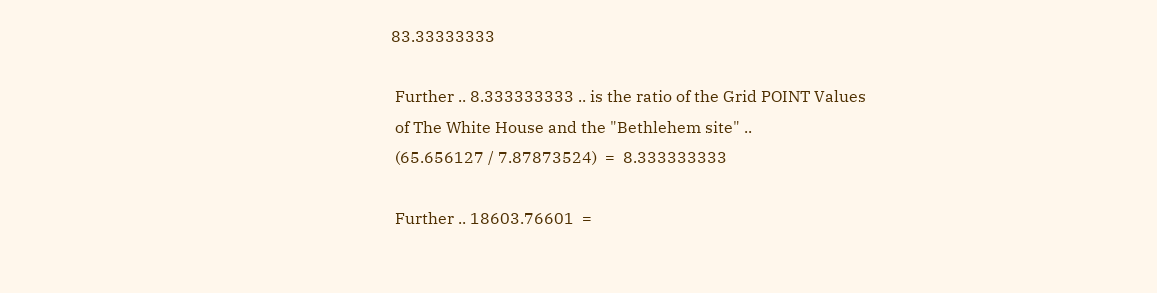83.33333333

 Further .. 8.333333333 .. is the ratio of the Grid POINT Values
 of The White House and the "Bethlehem site" ..
 (65.656127 / 7.87873524)  =  8.333333333

 Further .. 18603.76601  =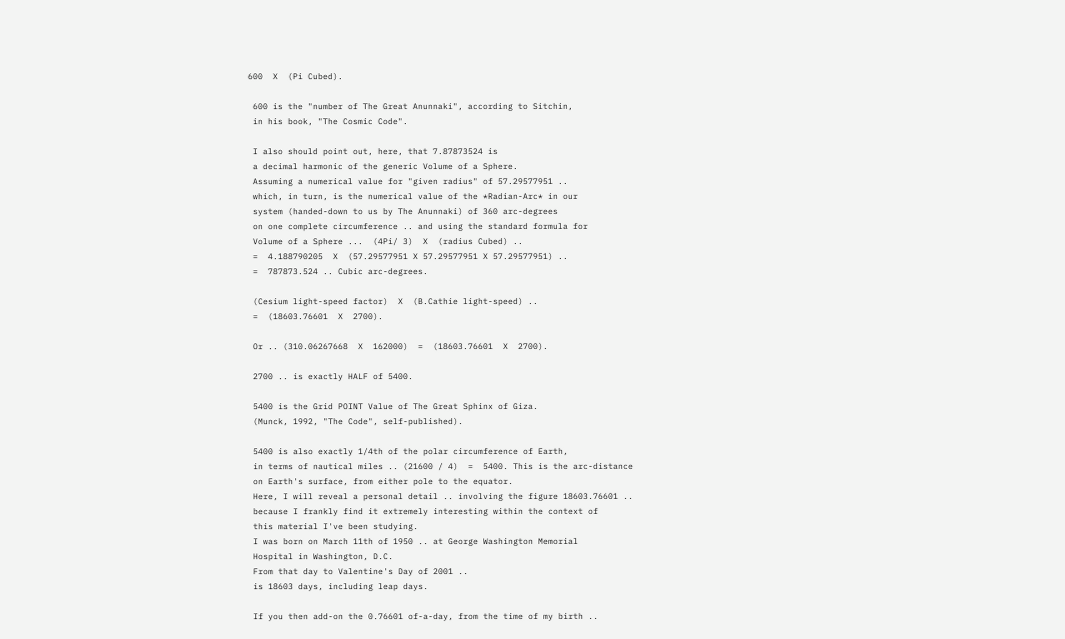600  X  (Pi Cubed).

 600 is the "number of The Great Anunnaki", according to Sitchin,
 in his book, "The Cosmic Code".

 I also should point out, here, that 7.87873524 is
 a decimal harmonic of the generic Volume of a Sphere.
 Assuming a numerical value for "given radius" of 57.29577951 ..
 which, in turn, is the numerical value of the *Radian-Arc* in our
 system (handed-down to us by The Anunnaki) of 360 arc-degrees
 on one complete circumference .. and using the standard formula for
 Volume of a Sphere ...  (4Pi/ 3)  X  (radius Cubed) ..
 =  4.188790205  X  (57.29577951 X 57.29577951 X 57.29577951) ..
 =  787873.524 .. Cubic arc-degrees.

 (Cesium light-speed factor)  X  (B.Cathie light-speed) ..
 =  (18603.76601  X  2700).

 Or .. (310.06267668  X  162000)  =  (18603.76601  X  2700).

 2700 .. is exactly HALF of 5400.

 5400 is the Grid POINT Value of The Great Sphinx of Giza.
 (Munck, 1992, "The Code", self-published).

 5400 is also exactly 1/4th of the polar circumference of Earth,
 in terms of nautical miles .. (21600 / 4)  =  5400. This is the arc-distance
 on Earth's surface, from either pole to the equator.
 Here, I will reveal a personal detail .. involving the figure 18603.76601 ..
 because I frankly find it extremely interesting within the context of
 this material I've been studying.
 I was born on March 11th of 1950 .. at George Washington Memorial
 Hospital in Washington, D.C.
 From that day to Valentine's Day of 2001 ..
 is 18603 days, including leap days.

 If you then add-on the 0.76601 of-a-day, from the time of my birth ..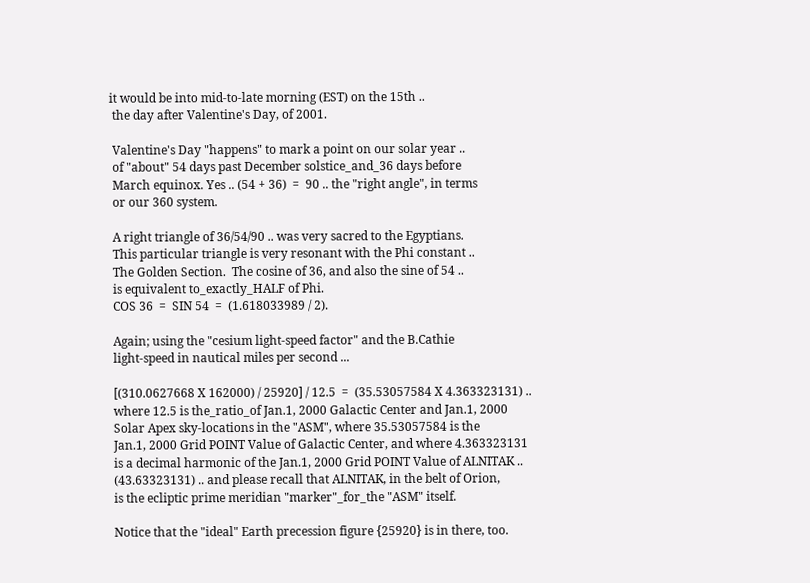it would be into mid-to-late morning (EST) on the 15th ..
 the day after Valentine's Day, of 2001.

 Valentine's Day "happens" to mark a point on our solar year ..
 of "about" 54 days past December solstice_and_36 days before
 March equinox. Yes .. (54 + 36)  =  90 .. the "right angle", in terms
 or our 360 system.

 A right triangle of 36/54/90 .. was very sacred to the Egyptians.
 This particular triangle is very resonant with the Phi constant ..
 The Golden Section.  The cosine of 36, and also the sine of 54 ..
 is equivalent to_exactly_HALF of Phi.
 COS 36  =  SIN 54  =  (1.618033989 / 2).

 Again; using the "cesium light-speed factor" and the B.Cathie
 light-speed in nautical miles per second ...

 [(310.0627668 X 162000) / 25920] / 12.5  =  (35.53057584 X 4.363323131) ..
 where 12.5 is the_ratio_of Jan.1, 2000 Galactic Center and Jan.1, 2000
 Solar Apex sky-locations in the "ASM", where 35.53057584 is the
 Jan.1, 2000 Grid POINT Value of Galactic Center, and where 4.363323131
 is a decimal harmonic of the Jan.1, 2000 Grid POINT Value of ALNITAK ..
 (43.63323131) .. and please recall that ALNITAK, in the belt of Orion,
 is the ecliptic prime meridian "marker"_for_the "ASM" itself.

 Notice that the "ideal" Earth precession figure {25920} is in there, too.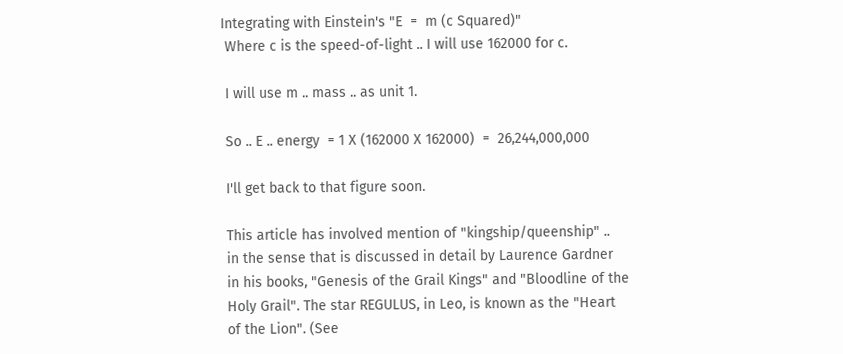Integrating with Einstein's "E  =  m (c Squared)"
 Where c is the speed-of-light .. I will use 162000 for c.

 I will use m .. mass .. as unit 1.

 So .. E .. energy  = 1 X (162000 X 162000)  =  26,244,000,000

 I'll get back to that figure soon.

 This article has involved mention of "kingship/queenship" ..
 in the sense that is discussed in detail by Laurence Gardner
 in his books, "Genesis of the Grail Kings" and "Bloodline of the
 Holy Grail". The star REGULUS, in Leo, is known as the "Heart
 of the Lion". (See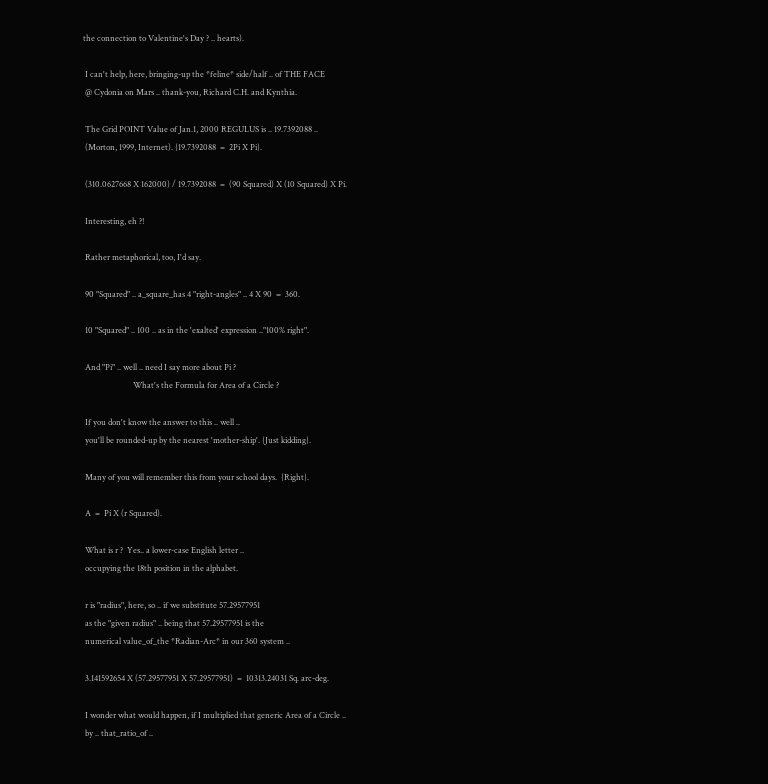the connection to Valentine's Day ? .. hearts).

 I can't help, here, bringing-up the *feline* side/half .. of THE FACE
 @ Cydonia on Mars .. thank-you, Richard C.H. and Kynthia.

 The Grid POINT Value of Jan.1, 2000 REGULUS is .. 19.7392088 ..
 (Morton, 1999, Internet). {19.7392088  =  2Pi X Pi}.

 (310.0627668 X 162000) / 19.7392088  =  (90 Squared) X (10 Squared) X Pi.

 Interesting, eh ?!

 Rather metaphorical, too, I'd say.

 90 "Squared" .. a_square_has 4 "right-angles" .. 4 X 90  =  360.

 10 "Squared" .. 100 .. as in the 'exalted' expression .."100% right".

 And "Pi" .. well .. need I say more about Pi ?
                         What's the Formula for Area of a Circle ?

 If you don't know the answer to this .. well ..
 you'll be rounded-up by the nearest 'mother-ship'. {Just kidding}.

 Many of you will remember this from your school days.  {Right}.

 A  =  Pi X (r Squared).

 What is r ?  Yes.. a lower-case English letter ..
 occupying the 18th position in the alphabet.

 r is "radius", here, so .. if we substitute 57.29577951
 as the "given radius" .. being that 57.29577951 is the
 numerical value_of_the *Radian-Arc* in our 360 system ..

 3.141592654 X (57.29577951 X 57.29577951)  =  10313.24031 Sq. arc-deg.

 I wonder what would happen, if I multiplied that generic Area of a Circle ..
 by .. that_ratio_of ..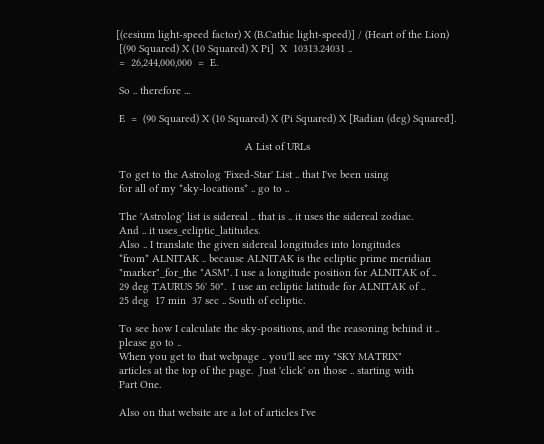[(cesium light-speed factor) X (B.Cathie light-speed)] / (Heart of the Lion)
 [(90 Squared) X (10 Squared) X Pi]  X  10313.24031 ..
 =  26,244,000,000  =  E.

 So .. therefore ...

 E  =  (90 Squared) X (10 Squared) X (Pi Squared) X [Radian (deg) Squared].

                                           A List of URLs

 To get to the Astrolog 'Fixed-Star' List .. that I've been using
 for all of my *sky-locations* .. go to ..

 The 'Astrolog' list is sidereal .. that is .. it uses the sidereal zodiac.
 And .. it uses_ecliptic_latitudes.
 Also .. I translate the given sidereal longitudes into longitudes
 *from* ALNITAK .. because ALNITAK is the ecliptic prime meridian
 "marker"_for_the "ASM". I use a longitude position for ALNITAK of ..
 29 deg TAURUS 56' 50".  I use an ecliptic latitude for ALNITAK of ..
 25 deg  17 min  37 sec .. South of ecliptic.

 To see how I calculate the sky-positions, and the reasoning behind it ..
 please go to ..
 When you get to that webpage .. you'll see my "SKY MATRIX"
 articles at the top of the page.  Just 'click' on those .. starting with
 Part One.

 Also on that website are a lot of articles I've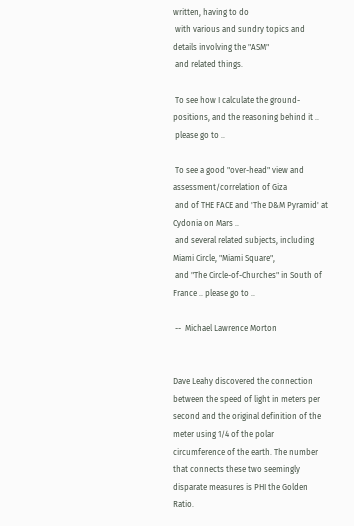written, having to do
 with various and sundry topics and details involving the "ASM"
 and related things.

 To see how I calculate the ground-positions, and the reasoning behind it ..
 please go to ..

 To see a good "over-head" view and assessment/correlation of Giza
 and of THE FACE and 'The D&M Pyramid' at Cydonia on Mars ..
 and several related subjects, including Miami Circle, "Miami Square",
 and "The Circle-of-Churches" in South of France .. please go to ..

 --  Michael Lawrence Morton


Dave Leahy discovered the connection between the speed of light in meters per
second and the original definition of the meter using 1/4 of the polar
circumference of the earth. The number that connects these two seemingly
disparate measures is PHI the Golden Ratio.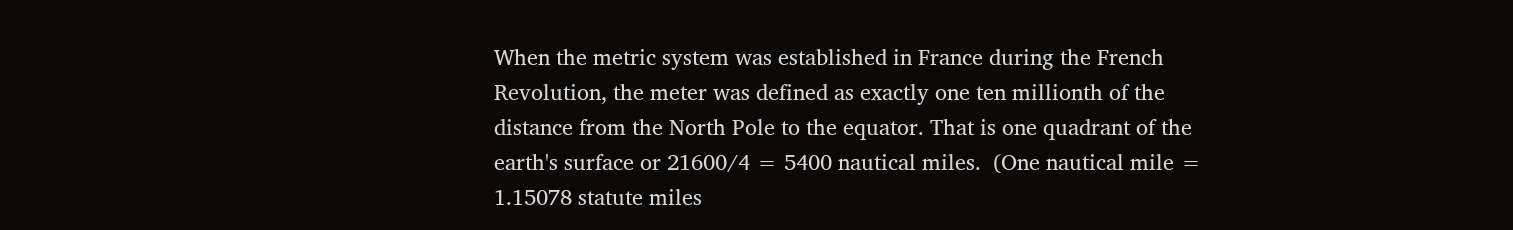When the metric system was established in France during the French
Revolution, the meter was defined as exactly one ten millionth of the
distance from the North Pole to the equator. That is one quadrant of the
earth's surface or 21600/4 = 5400 nautical miles.  (One nautical mile =
1.15078 statute miles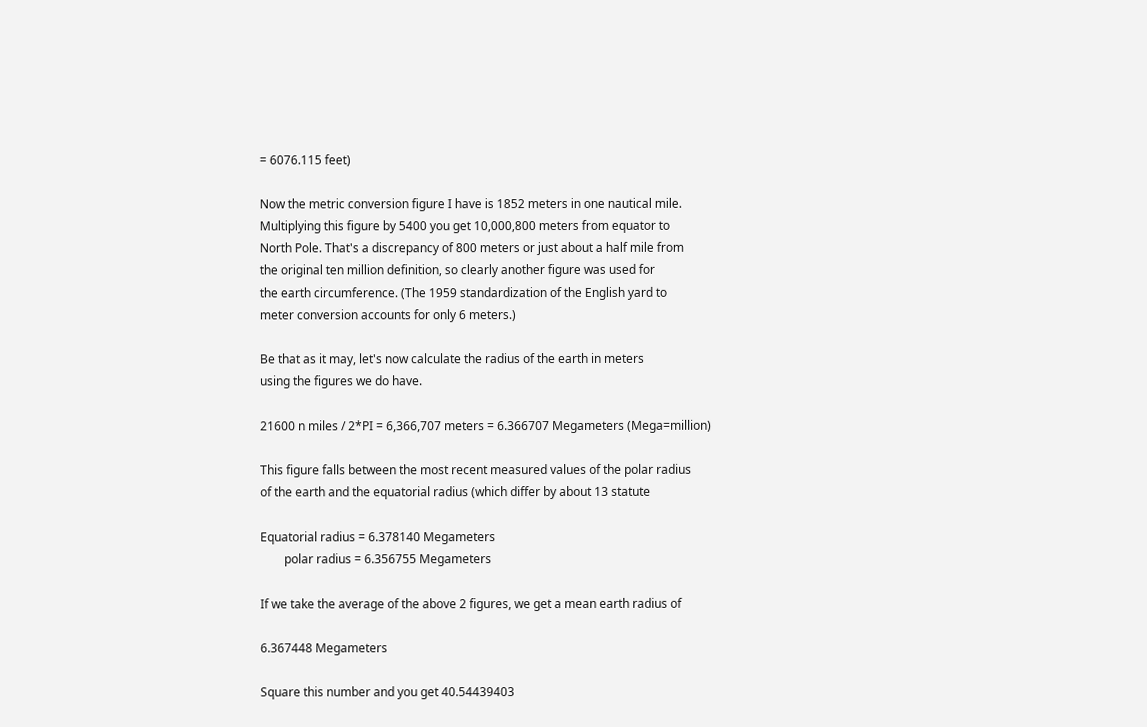= 6076.115 feet)

Now the metric conversion figure I have is 1852 meters in one nautical mile.
Multiplying this figure by 5400 you get 10,000,800 meters from equator to
North Pole. That's a discrepancy of 800 meters or just about a half mile from
the original ten million definition, so clearly another figure was used for
the earth circumference. (The 1959 standardization of the English yard to
meter conversion accounts for only 6 meters.)

Be that as it may, let's now calculate the radius of the earth in meters
using the figures we do have.

21600 n miles / 2*PI = 6,366,707 meters = 6.366707 Megameters (Mega=million)

This figure falls between the most recent measured values of the polar radius
of the earth and the equatorial radius (which differ by about 13 statute

Equatorial radius = 6.378140 Megameters
        polar radius = 6.356755 Megameters

If we take the average of the above 2 figures, we get a mean earth radius of

6.367448 Megameters

Square this number and you get 40.54439403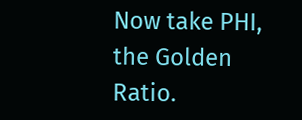Now take PHI, the Golden Ratio.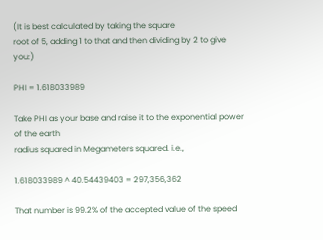(It is best calculated by taking the square
root of 5, adding 1 to that and then dividing by 2 to give you:)

PHI = 1.618033989

Take PHI as your base and raise it to the exponential power of the earth
radius squared in Megameters squared. i.e.,

1.618033989 ^ 40.54439403 = 297,356,362

That number is 99.2% of the accepted value of the speed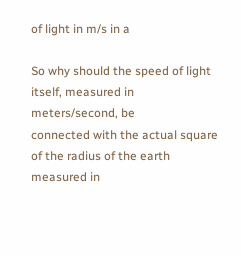of light in m/s in a

So why should the speed of light itself, measured in meters/second, be
connected with the actual square of the radius of the earth measured in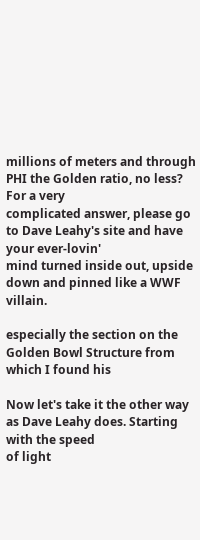millions of meters and through PHI the Golden ratio, no less?  For a very
complicated answer, please go to Dave Leahy's site and have your ever-lovin'
mind turned inside out, upside down and pinned like a WWF villain.

especially the section on the Golden Bowl Structure from which I found his

Now let's take it the other way as Dave Leahy does. Starting with the speed
of light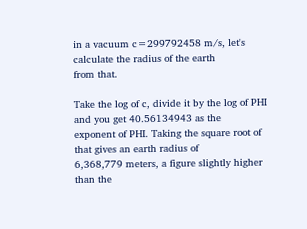in a vacuum c=299792458 m/s, let's calculate the radius of the earth
from that.

Take the log of c, divide it by the log of PHI and you get 40.56134943 as the
exponent of PHI. Taking the square root of that gives an earth radius of
6,368,779 meters, a figure slightly higher than the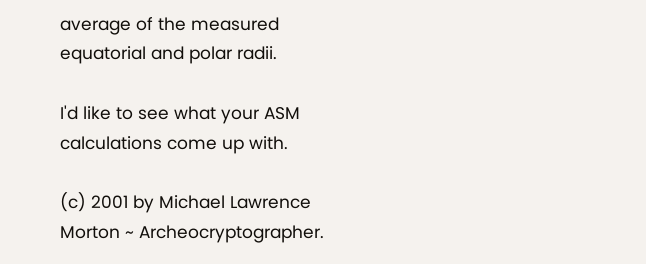average of the measured
equatorial and polar radii.

I'd like to see what your ASM calculations come up with.

(c) 2001 by Michael Lawrence Morton ~ Archeocryptographer.